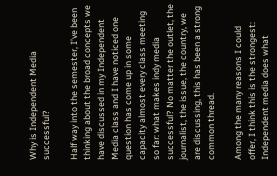Why is Independent Media successful?

Half way into the semester, I’ve been thinking about the broad concepts we have discussed in my Independent Media class and I have noticed one question has come up in some capacity almost every class meeting so far: what makes indy media successful? No matter the outlet, the journalist, the issue, the country, we are discussing, this has been a strong common thread.

Among the many reasons I could offer, I think this is the strongest: Independent media does what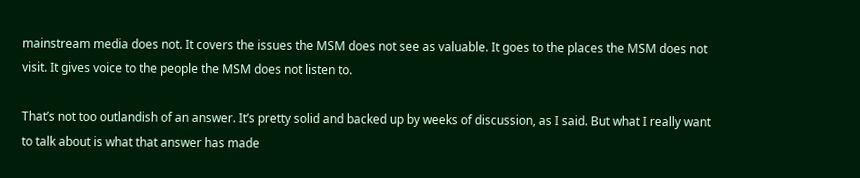mainstream media does not. It covers the issues the MSM does not see as valuable. It goes to the places the MSM does not visit. It gives voice to the people the MSM does not listen to.

That’s not too outlandish of an answer. It’s pretty solid and backed up by weeks of discussion, as I said. But what I really want to talk about is what that answer has made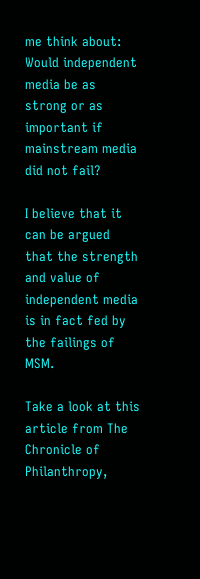me think about: Would independent media be as strong or as important if mainstream media did not fail?

I believe that it can be argued that the strength and value of independent media is in fact fed by the failings of MSM.

Take a look at this article from The Chronicle of Philanthropy,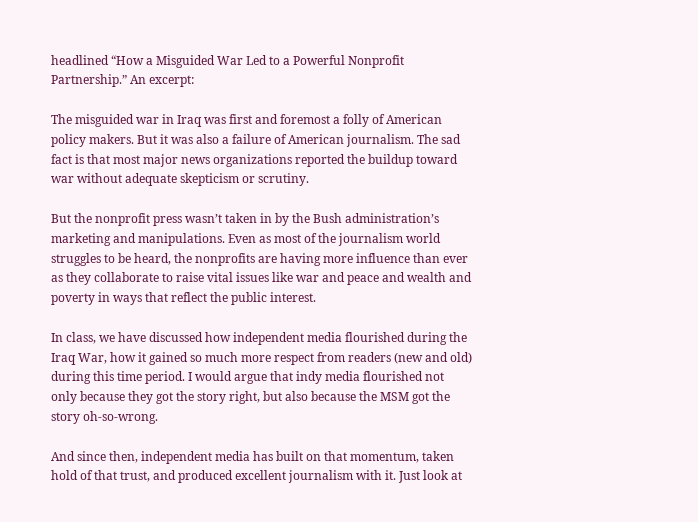headlined “How a Misguided War Led to a Powerful Nonprofit Partnership.” An excerpt:

The misguided war in Iraq was first and foremost a folly of American policy makers. But it was also a failure of American journalism. The sad fact is that most major news organizations reported the buildup toward war without adequate skepticism or scrutiny.

But the nonprofit press wasn’t taken in by the Bush administration’s marketing and manipulations. Even as most of the journalism world struggles to be heard, the nonprofits are having more influence than ever as they collaborate to raise vital issues like war and peace and wealth and poverty in ways that reflect the public interest.

In class, we have discussed how independent media flourished during the Iraq War, how it gained so much more respect from readers (new and old) during this time period. I would argue that indy media flourished not only because they got the story right, but also because the MSM got the story oh-so-wrong.

And since then, independent media has built on that momentum, taken hold of that trust, and produced excellent journalism with it. Just look at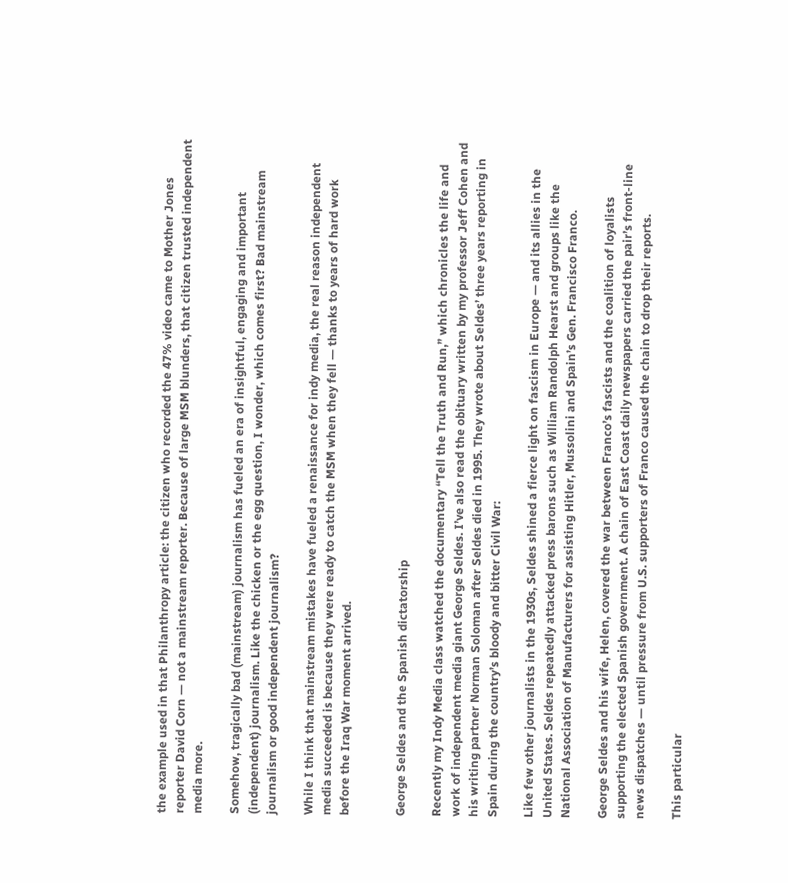the example used in that Philanthropy article: the citizen who recorded the 47% video came to Mother Jones reporter David Corn — not a mainstream reporter. Because of large MSM blunders, that citizen trusted independent media more.

Somehow, tragically bad (mainstream) journalism has fueled an era of insightful, engaging and important (independent) journalism. Like the chicken or the egg question, I wonder, which comes first? Bad mainstream journalism or good independent journalism?

While I think that mainstream mistakes have fueled a renaissance for indy media, the real reason independent media succeeded is because they were ready to catch the MSM when they fell — thanks to years of hard work before the Iraq War moment arrived.


George Seldes and the Spanish dictatorship

Recently my Indy Media class watched the documentary “Tell the Truth and Run,” which chronicles the life and work of independent media giant George Seldes. I’ve also read the obituary written by my professor Jeff Cohen and his writing partner Norman Soloman after Seldes died in 1995. They wrote about Seldes’ three years reporting in Spain during the country’s bloody and bitter Civil War:

Like few other journalists in the 1930s, Seldes shined a fierce light on fascism in Europe — and its allies in the United States. Seldes repeatedly attacked press barons such as William Randolph Hearst and groups like the National Association of Manufacturers for assisting Hitler, Mussolini and Spain’s Gen. Francisco Franco.

George Seldes and his wife, Helen, covered the war between Franco’s fascists and the coalition of loyalists supporting the elected Spanish government. A chain of East Coast daily newspapers carried the pair’s front-line news dispatches — until pressure from U.S. supporters of Franco caused the chain to drop their reports.

This particular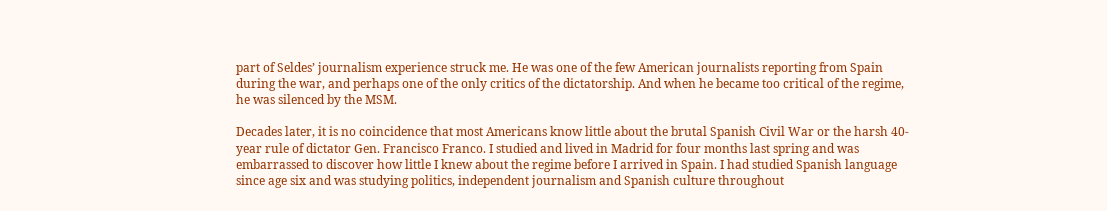part of Seldes’ journalism experience struck me. He was one of the few American journalists reporting from Spain during the war, and perhaps one of the only critics of the dictatorship. And when he became too critical of the regime, he was silenced by the MSM.

Decades later, it is no coincidence that most Americans know little about the brutal Spanish Civil War or the harsh 40-year rule of dictator Gen. Francisco Franco. I studied and lived in Madrid for four months last spring and was embarrassed to discover how little I knew about the regime before I arrived in Spain. I had studied Spanish language since age six and was studying politics, independent journalism and Spanish culture throughout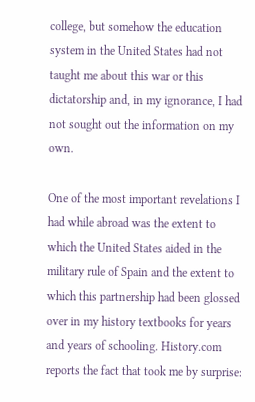college, but somehow the education system in the United States had not taught me about this war or this dictatorship and, in my ignorance, I had not sought out the information on my own.

One of the most important revelations I had while abroad was the extent to which the United States aided in the military rule of Spain and the extent to which this partnership had been glossed over in my history textbooks for years and years of schooling. History.com reports the fact that took me by surprise: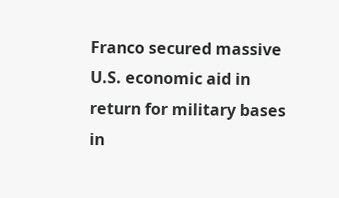Franco secured massive U.S. economic aid in return for military bases in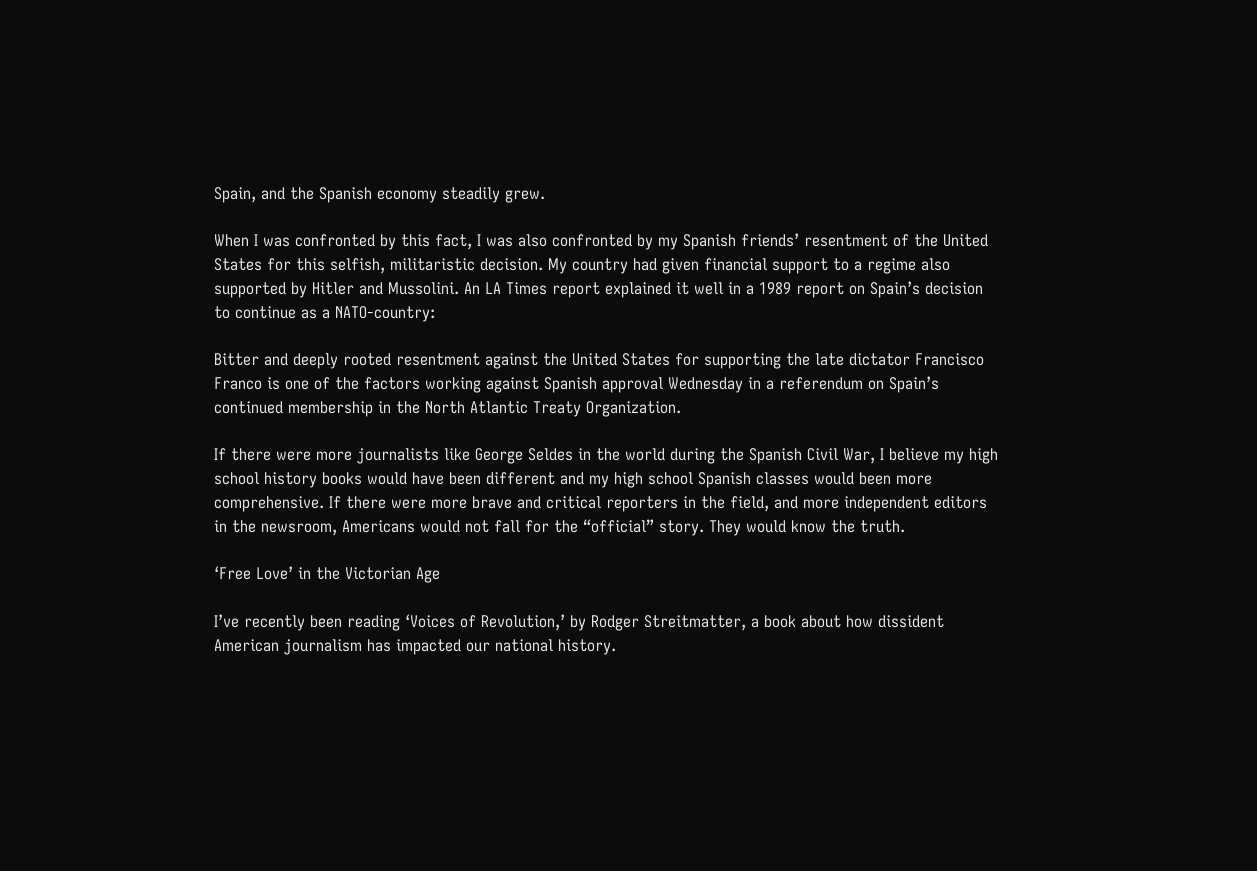Spain, and the Spanish economy steadily grew.

When I was confronted by this fact, I was also confronted by my Spanish friends’ resentment of the United States for this selfish, militaristic decision. My country had given financial support to a regime also supported by Hitler and Mussolini. An LA Times report explained it well in a 1989 report on Spain’s decision to continue as a NATO-country:

Bitter and deeply rooted resentment against the United States for supporting the late dictator Francisco Franco is one of the factors working against Spanish approval Wednesday in a referendum on Spain’s continued membership in the North Atlantic Treaty Organization.

If there were more journalists like George Seldes in the world during the Spanish Civil War, I believe my high school history books would have been different and my high school Spanish classes would been more comprehensive. If there were more brave and critical reporters in the field, and more independent editors in the newsroom, Americans would not fall for the “official” story. They would know the truth.

‘Free Love’ in the Victorian Age

I’ve recently been reading ‘Voices of Revolution,’ by Rodger Streitmatter, a book about how dissident American journalism has impacted our national history.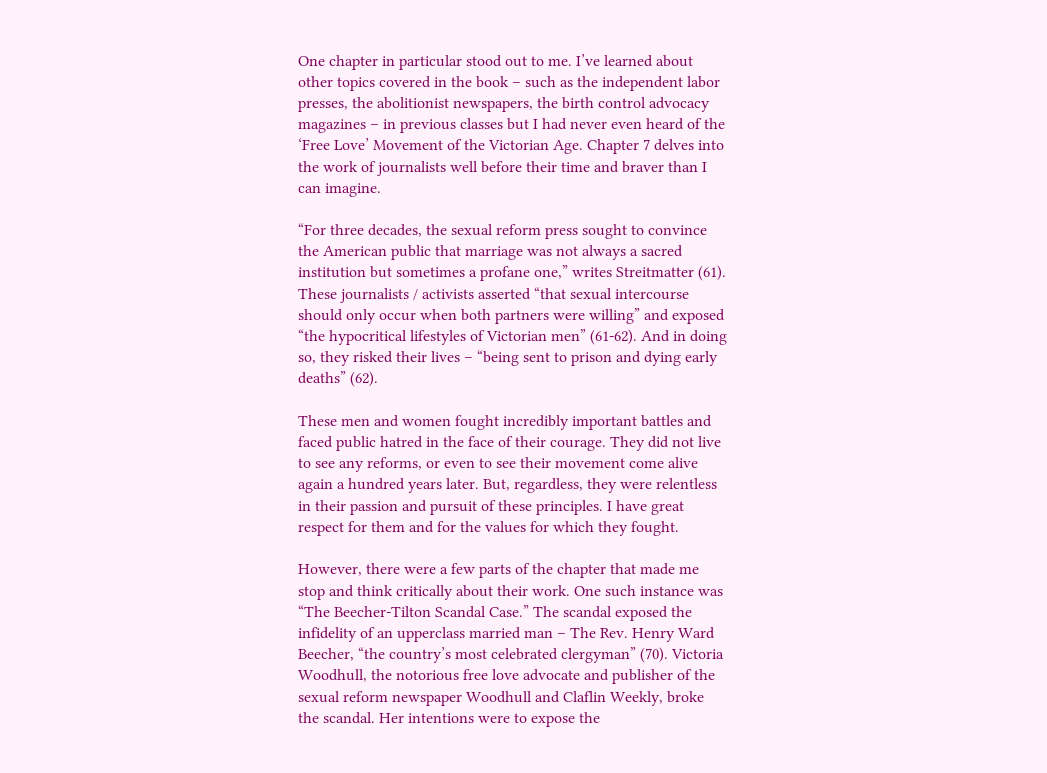One chapter in particular stood out to me. I’ve learned about other topics covered in the book – such as the independent labor presses, the abolitionist newspapers, the birth control advocacy magazines – in previous classes but I had never even heard of the ‘Free Love’ Movement of the Victorian Age. Chapter 7 delves into the work of journalists well before their time and braver than I can imagine.

“For three decades, the sexual reform press sought to convince the American public that marriage was not always a sacred institution but sometimes a profane one,” writes Streitmatter (61). These journalists / activists asserted “that sexual intercourse should only occur when both partners were willing” and exposed “the hypocritical lifestyles of Victorian men” (61-62). And in doing so, they risked their lives – “being sent to prison and dying early deaths” (62).

These men and women fought incredibly important battles and faced public hatred in the face of their courage. They did not live to see any reforms, or even to see their movement come alive again a hundred years later. But, regardless, they were relentless in their passion and pursuit of these principles. I have great respect for them and for the values for which they fought.

However, there were a few parts of the chapter that made me stop and think critically about their work. One such instance was “The Beecher-Tilton Scandal Case.” The scandal exposed the infidelity of an upperclass married man – The Rev. Henry Ward Beecher, “the country’s most celebrated clergyman” (70). Victoria Woodhull, the notorious free love advocate and publisher of the sexual reform newspaper Woodhull and Claflin Weekly, broke the scandal. Her intentions were to expose the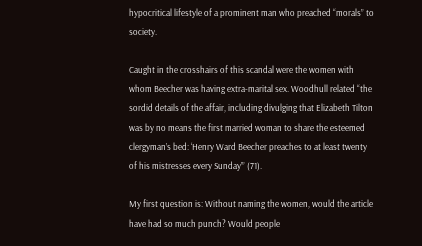hypocritical lifestyle of a prominent man who preached “morals” to society.

Caught in the crosshairs of this scandal were the women with whom Beecher was having extra-marital sex. Woodhull related “the sordid details of the affair, including divulging that Elizabeth Tilton was by no means the first married woman to share the esteemed clergyman’s bed: ‘Henry Ward Beecher preaches to at least twenty of his mistresses every Sunday’” (71).

My first question is: Without naming the women, would the article have had so much punch? Would people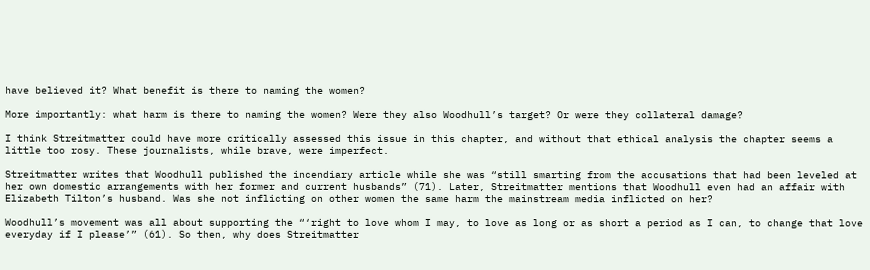have believed it? What benefit is there to naming the women?

More importantly: what harm is there to naming the women? Were they also Woodhull’s target? Or were they collateral damage?

I think Streitmatter could have more critically assessed this issue in this chapter, and without that ethical analysis the chapter seems a little too rosy. These journalists, while brave, were imperfect.

Streitmatter writes that Woodhull published the incendiary article while she was “still smarting from the accusations that had been leveled at her own domestic arrangements with her former and current husbands” (71). Later, Streitmatter mentions that Woodhull even had an affair with Elizabeth Tilton’s husband. Was she not inflicting on other women the same harm the mainstream media inflicted on her?

Woodhull’s movement was all about supporting the “‘right to love whom I may, to love as long or as short a period as I can, to change that love everyday if I please’” (61). So then, why does Streitmatter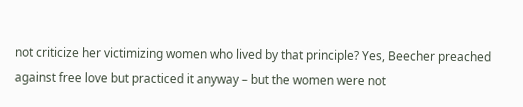not criticize her victimizing women who lived by that principle? Yes, Beecher preached against free love but practiced it anyway – but the women were not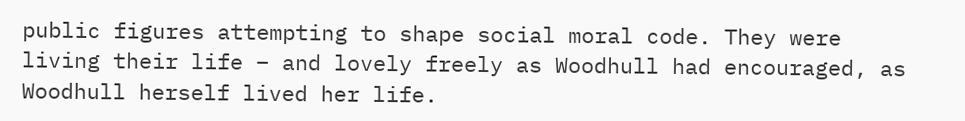public figures attempting to shape social moral code. They were living their life – and lovely freely as Woodhull had encouraged, as Woodhull herself lived her life.